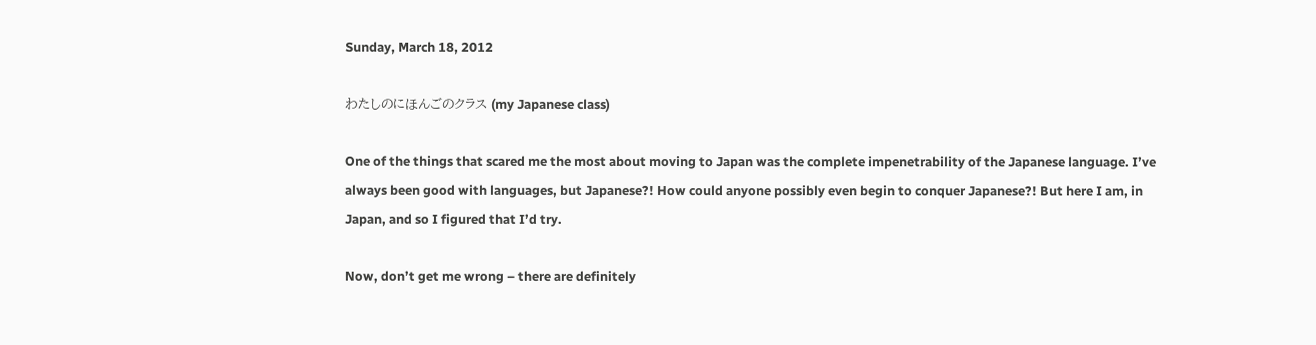Sunday, March 18, 2012

わたしのにほんごのクラス (my Japanese class)

One of the things that scared me the most about moving to Japan was the complete impenetrability of the Japanese language. I’ve always been good with languages, but Japanese?! How could anyone possibly even begin to conquer Japanese?! But here I am, in Japan, and so I figured that I’d try.

Now, don’t get me wrong – there are definitely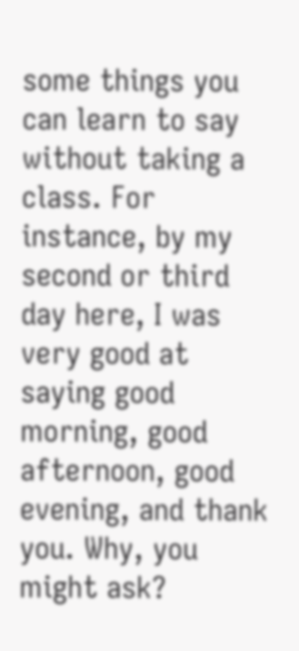some things you can learn to say without taking a class. For instance, by my second or third day here, I was very good at saying good morning, good afternoon, good evening, and thank you. Why, you might ask?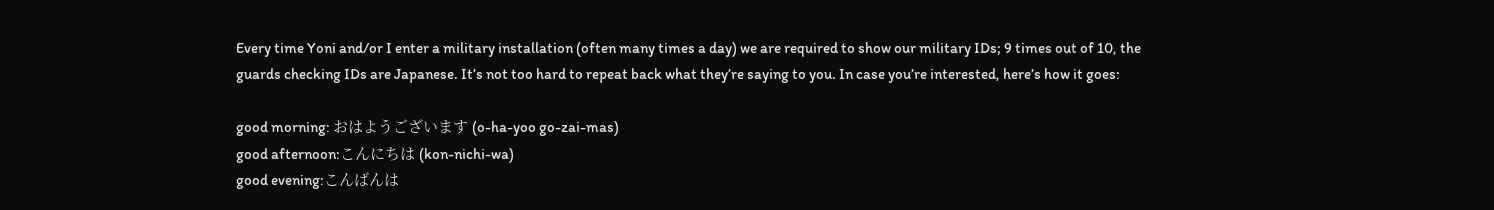Every time Yoni and/or I enter a military installation (often many times a day) we are required to show our military IDs; 9 times out of 10, the guards checking IDs are Japanese. It’s not too hard to repeat back what they’re saying to you. In case you’re interested, here’s how it goes:

good morning: おはようございます (o-ha-yoo go-zai-mas)
good afternoon:こんにちは (kon-nichi-wa)
good evening:こんばんは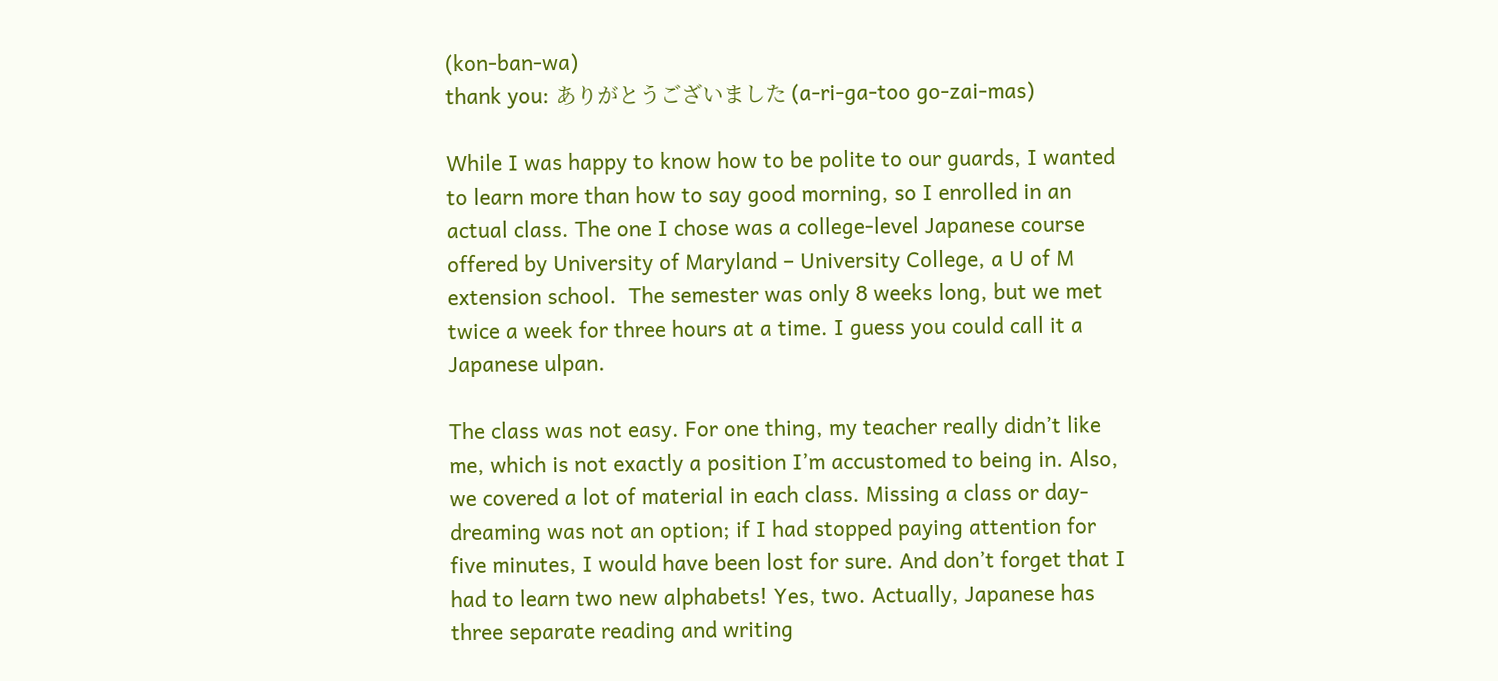(kon-ban-wa)
thank you: ありがとうございました (a-ri-ga-too go-zai-mas)

While I was happy to know how to be polite to our guards, I wanted to learn more than how to say good morning, so I enrolled in an actual class. The one I chose was a college-level Japanese course offered by University of Maryland – University College, a U of M extension school.  The semester was only 8 weeks long, but we met twice a week for three hours at a time. I guess you could call it a Japanese ulpan.

The class was not easy. For one thing, my teacher really didn’t like me, which is not exactly a position I’m accustomed to being in. Also, we covered a lot of material in each class. Missing a class or day-dreaming was not an option; if I had stopped paying attention for five minutes, I would have been lost for sure. And don’t forget that I had to learn two new alphabets! Yes, two. Actually, Japanese has three separate reading and writing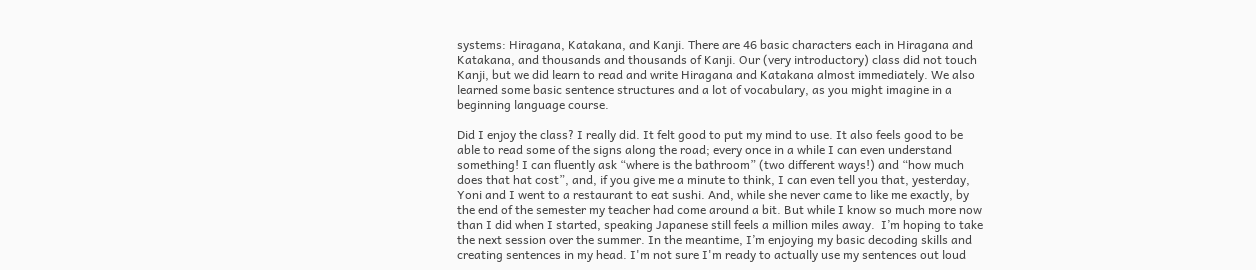systems: Hiragana, Katakana, and Kanji. There are 46 basic characters each in Hiragana and Katakana, and thousands and thousands of Kanji. Our (very introductory) class did not touch Kanji, but we did learn to read and write Hiragana and Katakana almost immediately. We also learned some basic sentence structures and a lot of vocabulary, as you might imagine in a beginning language course.

Did I enjoy the class? I really did. It felt good to put my mind to use. It also feels good to be able to read some of the signs along the road; every once in a while I can even understand something! I can fluently ask “where is the bathroom” (two different ways!) and “how much does that hat cost”, and, if you give me a minute to think, I can even tell you that, yesterday, Yoni and I went to a restaurant to eat sushi. And, while she never came to like me exactly, by the end of the semester my teacher had come around a bit. But while I know so much more now than I did when I started, speaking Japanese still feels a million miles away.  I’m hoping to take the next session over the summer. In the meantime, I’m enjoying my basic decoding skills and creating sentences in my head. I'm not sure I'm ready to actually use my sentences out loud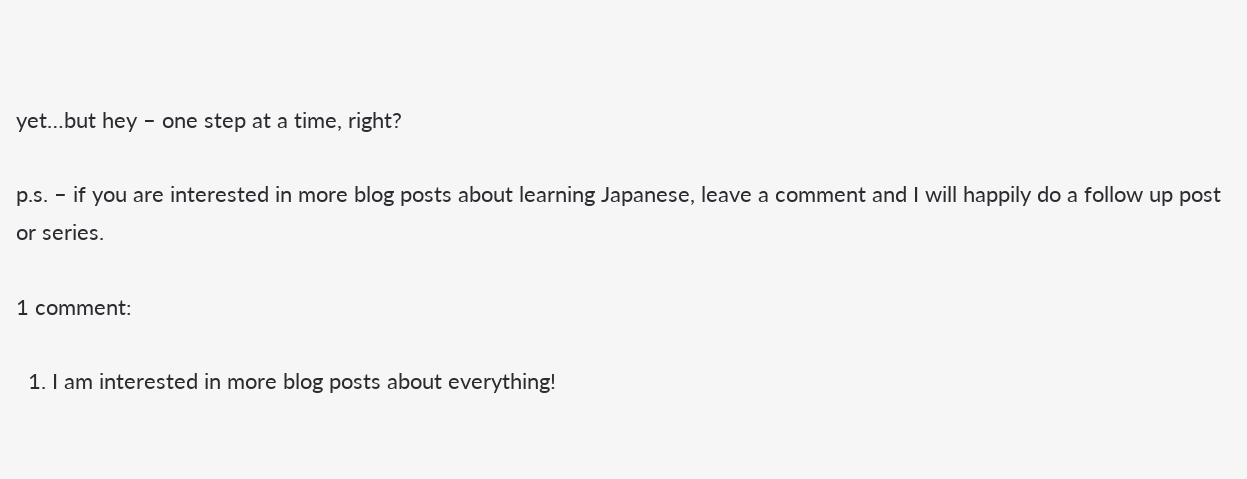yet…but hey – one step at a time, right?

p.s. – if you are interested in more blog posts about learning Japanese, leave a comment and I will happily do a follow up post or series.

1 comment:

  1. I am interested in more blog posts about everything!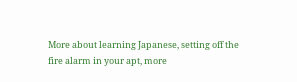More about learning Japanese, setting off the fire alarm in your apt, more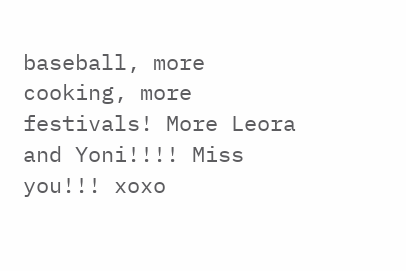baseball, more cooking, more festivals! More Leora and Yoni!!!! Miss you!!! xoxo